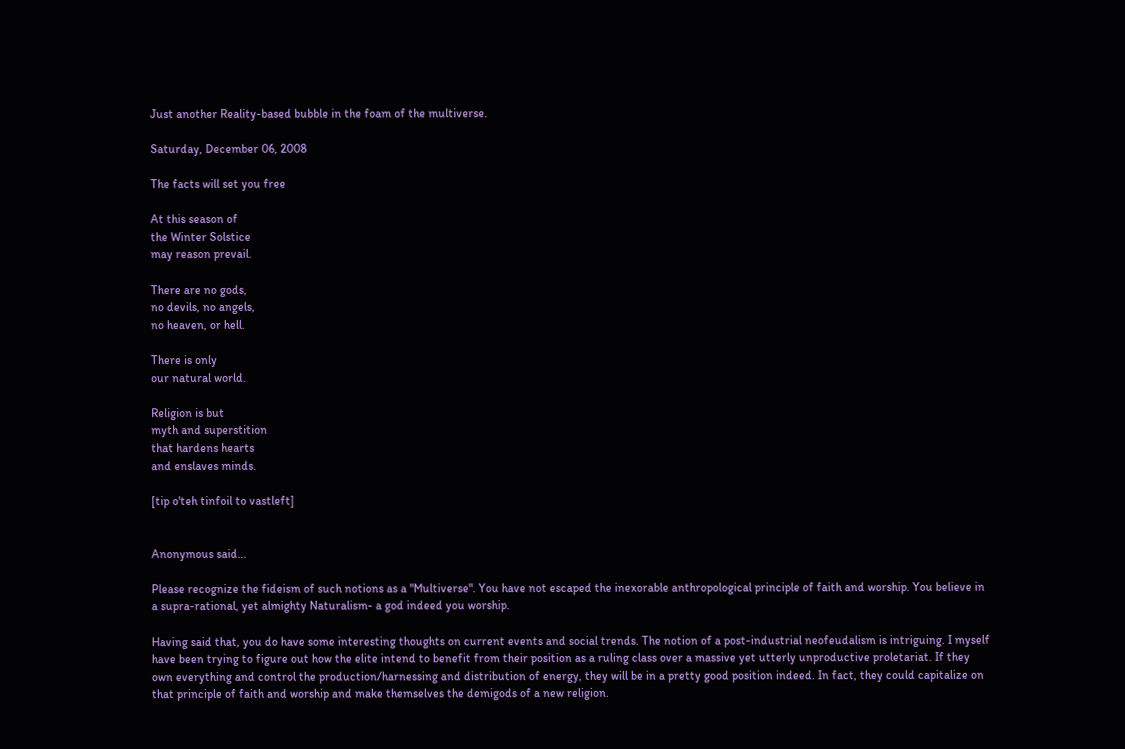Just another Reality-based bubble in the foam of the multiverse.

Saturday, December 06, 2008

The facts will set you free

At this season of
the Winter Solstice
may reason prevail.

There are no gods,
no devils, no angels,
no heaven, or hell.

There is only
our natural world.

Religion is but
myth and superstition
that hardens hearts
and enslaves minds.

[tip o'teh tinfoil to vastleft]


Anonymous said...

Please recognize the fideism of such notions as a "Multiverse". You have not escaped the inexorable anthropological principle of faith and worship. You believe in a supra-rational, yet almighty Naturalism- a god indeed you worship.

Having said that, you do have some interesting thoughts on current events and social trends. The notion of a post-industrial neofeudalism is intriguing. I myself have been trying to figure out how the elite intend to benefit from their position as a ruling class over a massive yet utterly unproductive proletariat. If they own everything and control the production/harnessing and distribution of energy, they will be in a pretty good position indeed. In fact, they could capitalize on that principle of faith and worship and make themselves the demigods of a new religion.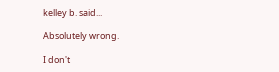kelley b. said...

Absolutely wrong.

I don't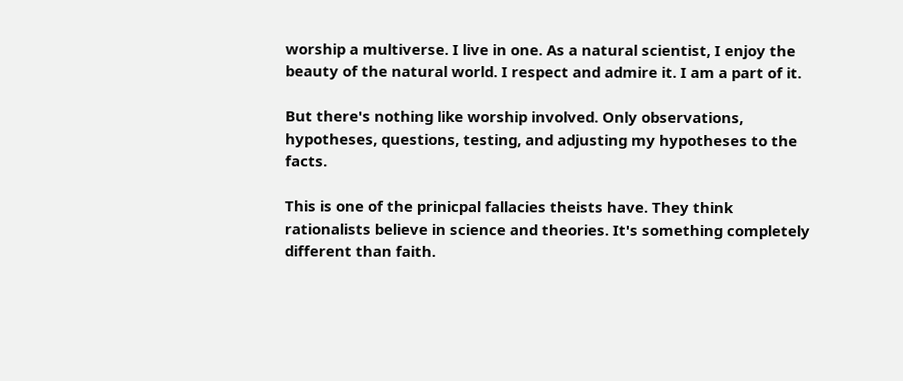worship a multiverse. I live in one. As a natural scientist, I enjoy the beauty of the natural world. I respect and admire it. I am a part of it.

But there's nothing like worship involved. Only observations, hypotheses, questions, testing, and adjusting my hypotheses to the facts.

This is one of the prinicpal fallacies theists have. They think rationalists believe in science and theories. It's something completely different than faith.